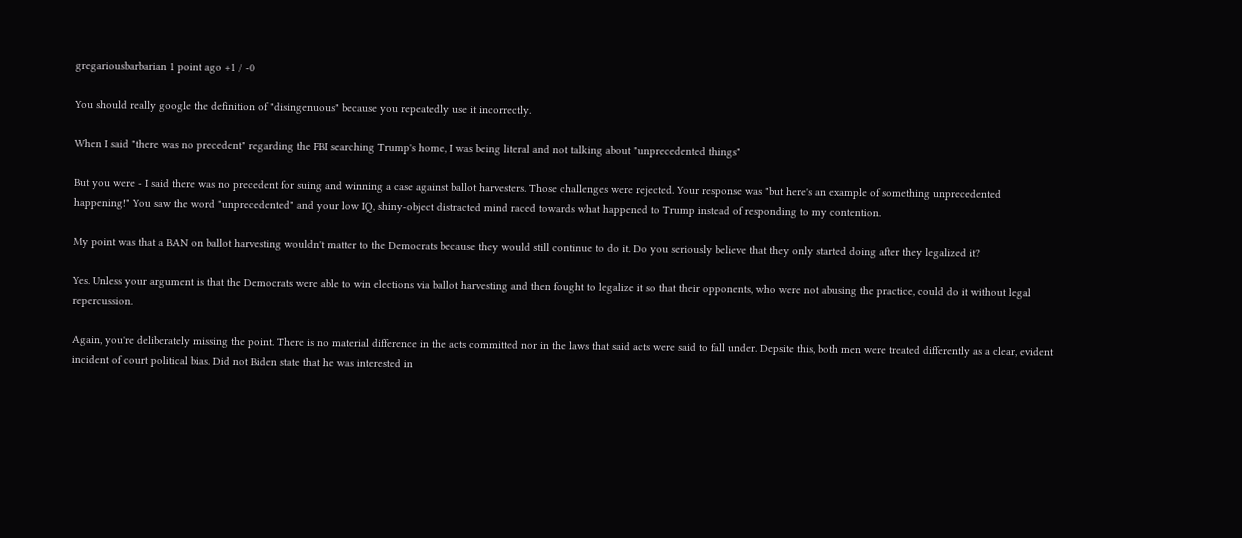gregariousbarbarian 1 point ago +1 / -0

You should really google the definition of "disingenuous" because you repeatedly use it incorrectly.

When I said "there was no precedent" regarding the FBI searching Trump's home, I was being literal and not talking about "unprecedented things"

But you were - I said there was no precedent for suing and winning a case against ballot harvesters. Those challenges were rejected. Your response was "but here's an example of something unprecedented happening!" You saw the word "unprecedented" and your low IQ, shiny-object distracted mind raced towards what happened to Trump instead of responding to my contention.

My point was that a BAN on ballot harvesting wouldn't matter to the Democrats because they would still continue to do it. Do you seriously believe that they only started doing after they legalized it?

Yes. Unless your argument is that the Democrats were able to win elections via ballot harvesting and then fought to legalize it so that their opponents, who were not abusing the practice, could do it without legal repercussion.

Again, you're deliberately missing the point. There is no material difference in the acts committed nor in the laws that said acts were said to fall under. Depsite this, both men were treated differently as a clear, evident incident of court political bias. Did not Biden state that he was interested in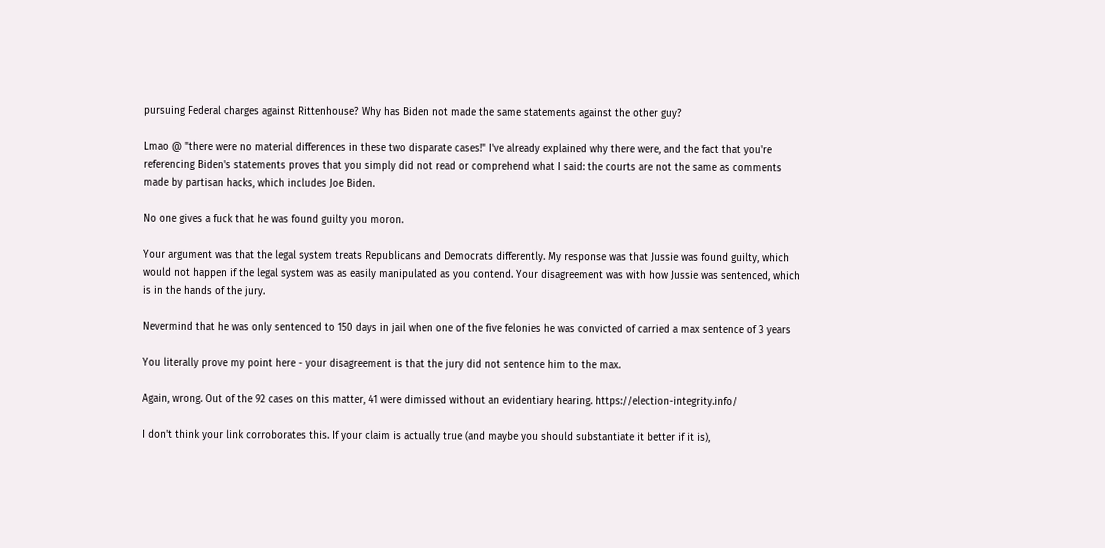pursuing Federal charges against Rittenhouse? Why has Biden not made the same statements against the other guy?

Lmao @ "there were no material differences in these two disparate cases!" I've already explained why there were, and the fact that you're referencing Biden's statements proves that you simply did not read or comprehend what I said: the courts are not the same as comments made by partisan hacks, which includes Joe Biden.

No one gives a fuck that he was found guilty you moron.

Your argument was that the legal system treats Republicans and Democrats differently. My response was that Jussie was found guilty, which would not happen if the legal system was as easily manipulated as you contend. Your disagreement was with how Jussie was sentenced, which is in the hands of the jury.

Nevermind that he was only sentenced to 150 days in jail when one of the five felonies he was convicted of carried a max sentence of 3 years

You literally prove my point here - your disagreement is that the jury did not sentence him to the max.

Again, wrong. Out of the 92 cases on this matter, 41 were dimissed without an evidentiary hearing. https://election-integrity.info/

I don't think your link corroborates this. If your claim is actually true (and maybe you should substantiate it better if it is),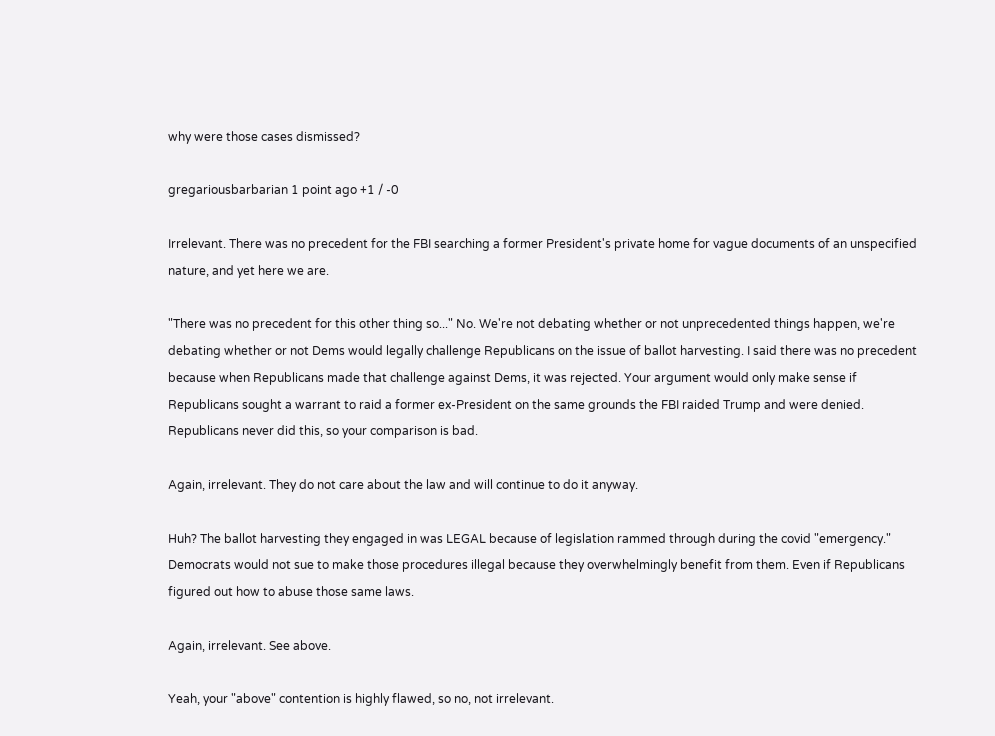why were those cases dismissed?

gregariousbarbarian 1 point ago +1 / -0

Irrelevant. There was no precedent for the FBI searching a former President's private home for vague documents of an unspecified nature, and yet here we are.

"There was no precedent for this other thing so..." No. We're not debating whether or not unprecedented things happen, we're debating whether or not Dems would legally challenge Republicans on the issue of ballot harvesting. I said there was no precedent because when Republicans made that challenge against Dems, it was rejected. Your argument would only make sense if Republicans sought a warrant to raid a former ex-President on the same grounds the FBI raided Trump and were denied. Republicans never did this, so your comparison is bad.

Again, irrelevant. They do not care about the law and will continue to do it anyway.

Huh? The ballot harvesting they engaged in was LEGAL because of legislation rammed through during the covid "emergency." Democrats would not sue to make those procedures illegal because they overwhelmingly benefit from them. Even if Republicans figured out how to abuse those same laws.

Again, irrelevant. See above.

Yeah, your "above" contention is highly flawed, so no, not irrelevant.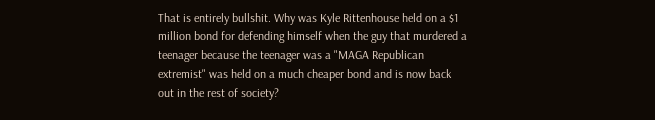That is entirely bullshit. Why was Kyle Rittenhouse held on a $1 million bond for defending himself when the guy that murdered a teenager because the teenager was a "MAGA Republican extremist" was held on a much cheaper bond and is now back out in the rest of society?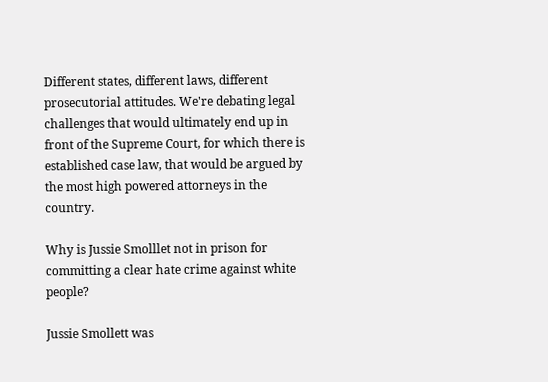Different states, different laws, different prosecutorial attitudes. We're debating legal challenges that would ultimately end up in front of the Supreme Court, for which there is established case law, that would be argued by the most high powered attorneys in the country.

Why is Jussie Smolllet not in prison for committing a clear hate crime against white people?

Jussie Smollett was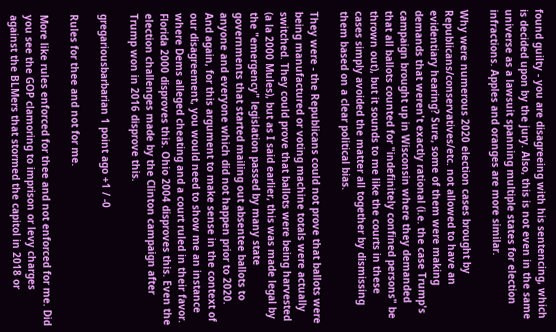found guilty - you are disagreeing with his sentencing, which is decided upon by the jury. Also, this is not even in the same universe as a lawsuit spanning multiple states for election infractions. Apples and oranges are more similar.

Why were numerous 2020 election cases brought by Republicans/conservatives/etc. not allowed to have an evidentiary hearing? Sure, some of them were making demands that weren't exactly rational (i.e. the case Trump's campaign brought up in Wisconsin where they demanded that all ballots counted for "indefinitely confined persons" be thrown out), but it sounds to me like the courts in these cases simply avoided the matter all together by dismissing them based on a clear political bias.

They were - the Republicans could not prove that ballots were being manufactured or voting machine totals were actually switched. They could prove that ballots were being harvested (a la 2000 Mules), but as I said earlier, this was made legal by the "emergency" legislation passed by many state governments that started mailing out absentee ballots to anyone and everyone which did not happen prior to 2020. And again, for this argument to make sense in the context of our disagreement, you would need to show me an instance where Dems alleged cheating and a court ruled in their favor. Florida 2000 disproves this. Ohio 2004 disproves this. Even the election challenges made by the Clinton campaign after Trump won in 2016 disprove this.

gregariousbarbarian 1 point ago +1 / -0

Rules for thee and not for me.

More like rules enforced for thee and not enforced for me. Did you see the GOP clamoring to imprison or levy charges against the BLMers that stormed the capitol in 2018 or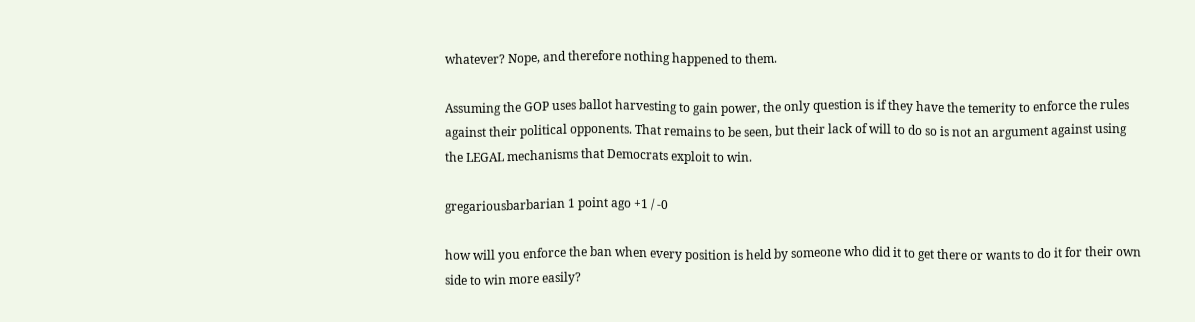whatever? Nope, and therefore nothing happened to them.

Assuming the GOP uses ballot harvesting to gain power, the only question is if they have the temerity to enforce the rules against their political opponents. That remains to be seen, but their lack of will to do so is not an argument against using the LEGAL mechanisms that Democrats exploit to win.

gregariousbarbarian 1 point ago +1 / -0

how will you enforce the ban when every position is held by someone who did it to get there or wants to do it for their own side to win more easily?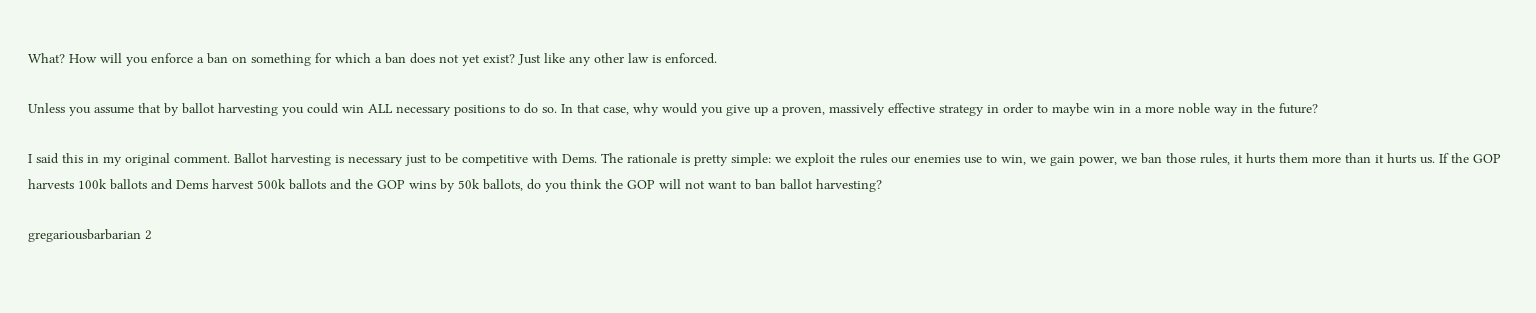What? How will you enforce a ban on something for which a ban does not yet exist? Just like any other law is enforced.

Unless you assume that by ballot harvesting you could win ALL necessary positions to do so. In that case, why would you give up a proven, massively effective strategy in order to maybe win in a more noble way in the future?

I said this in my original comment. Ballot harvesting is necessary just to be competitive with Dems. The rationale is pretty simple: we exploit the rules our enemies use to win, we gain power, we ban those rules, it hurts them more than it hurts us. If the GOP harvests 100k ballots and Dems harvest 500k ballots and the GOP wins by 50k ballots, do you think the GOP will not want to ban ballot harvesting?

gregariousbarbarian 2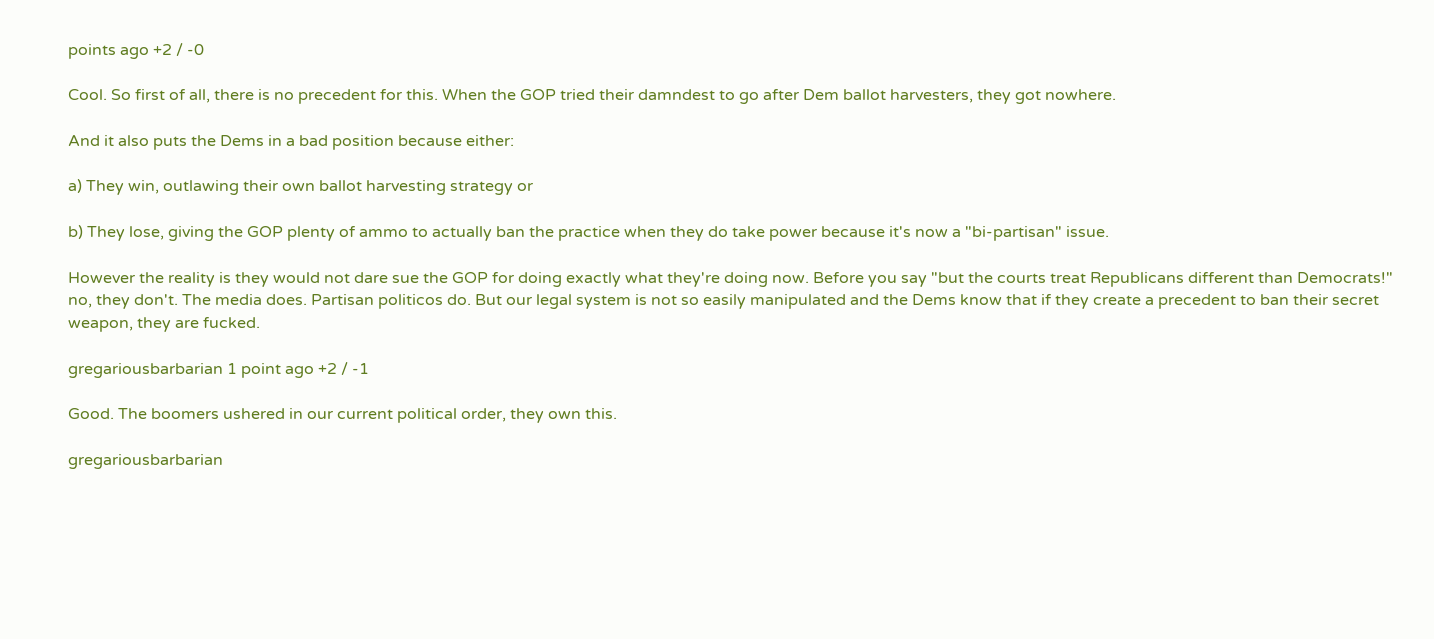points ago +2 / -0

Cool. So first of all, there is no precedent for this. When the GOP tried their damndest to go after Dem ballot harvesters, they got nowhere.

And it also puts the Dems in a bad position because either:

a) They win, outlawing their own ballot harvesting strategy or

b) They lose, giving the GOP plenty of ammo to actually ban the practice when they do take power because it's now a "bi-partisan" issue.

However the reality is they would not dare sue the GOP for doing exactly what they're doing now. Before you say "but the courts treat Republicans different than Democrats!" no, they don't. The media does. Partisan politicos do. But our legal system is not so easily manipulated and the Dems know that if they create a precedent to ban their secret weapon, they are fucked.

gregariousbarbarian 1 point ago +2 / -1

Good. The boomers ushered in our current political order, they own this.

gregariousbarbarian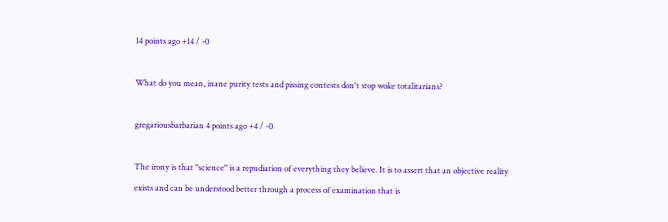14 points ago +14 / -0

What do you mean, inane purity tests and pissing contests don't stop woke totalitarians?

gregariousbarbarian 4 points ago +4 / -0

The irony is that "science" is a repudiation of everything they believe. It is to assert that an objective reality exists and can be understood better through a process of examination that is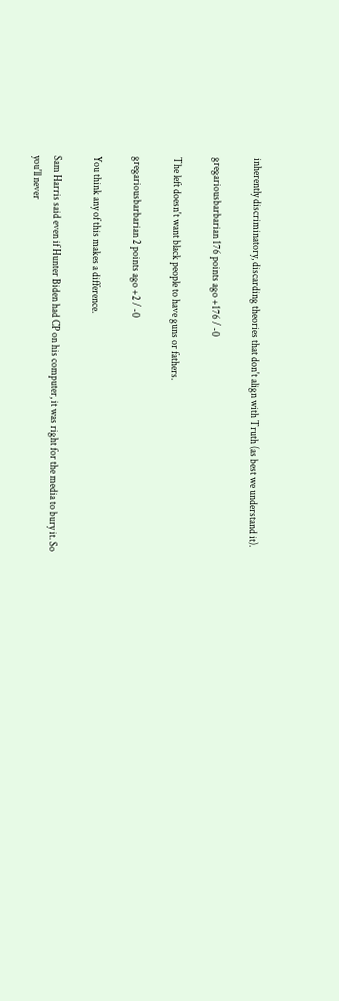inherently discriminatory, discarding theories that don't align with Truth (as best we understand it).

gregariousbarbarian 176 points ago +176 / -0

The left doesn't want black people to have guns or fathers.

gregariousbarbarian 2 points ago +2 / -0

You think any of this makes a difference.

Sam Harris said even if Hunter Biden had CP on his computer, it was right for the media to bury it. So you'll never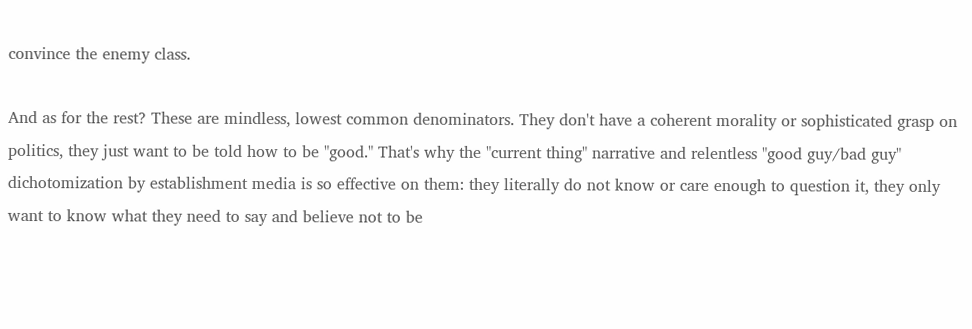convince the enemy class.

And as for the rest? These are mindless, lowest common denominators. They don't have a coherent morality or sophisticated grasp on politics, they just want to be told how to be "good." That's why the "current thing" narrative and relentless "good guy/bad guy" dichotomization by establishment media is so effective on them: they literally do not know or care enough to question it, they only want to know what they need to say and believe not to be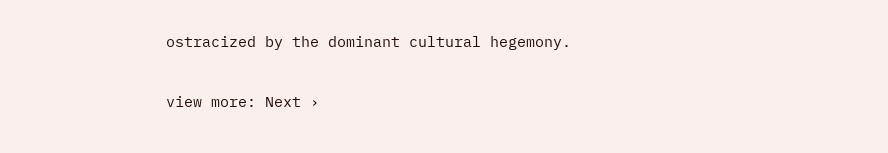ostracized by the dominant cultural hegemony.

view more: Next ›